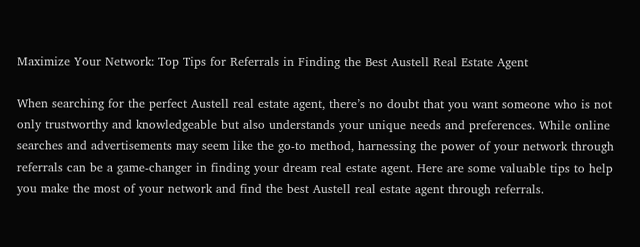Maximize Your Network: Top Tips for Referrals in Finding the Best Austell Real Estate Agent

When searching for the perfect Austell real estate agent, there’s no doubt that you want someone who is not only trustworthy and knowledgeable but also understands your unique needs and preferences. While online searches and advertisements may seem like the go-to method, harnessing the power of your network through referrals can be a game-changer in finding your dream real estate agent. Here are some valuable tips to help you make the most of your network and find the best Austell real estate agent through referrals.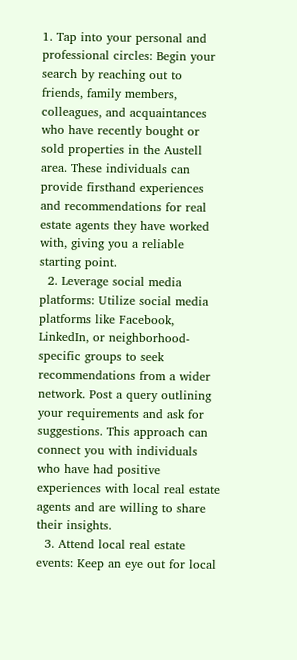1. Tap into your personal and professional circles: Begin your search by reaching out to friends, family members, colleagues, and acquaintances who have recently bought or sold properties in the Austell area. These individuals can provide firsthand experiences and recommendations for real estate agents they have worked with, giving you a reliable starting point.
  2. Leverage social media platforms: Utilize social media platforms like Facebook, LinkedIn, or neighborhood-specific groups to seek recommendations from a wider network. Post a query outlining your requirements and ask for suggestions. This approach can connect you with individuals who have had positive experiences with local real estate agents and are willing to share their insights.
  3. Attend local real estate events: Keep an eye out for local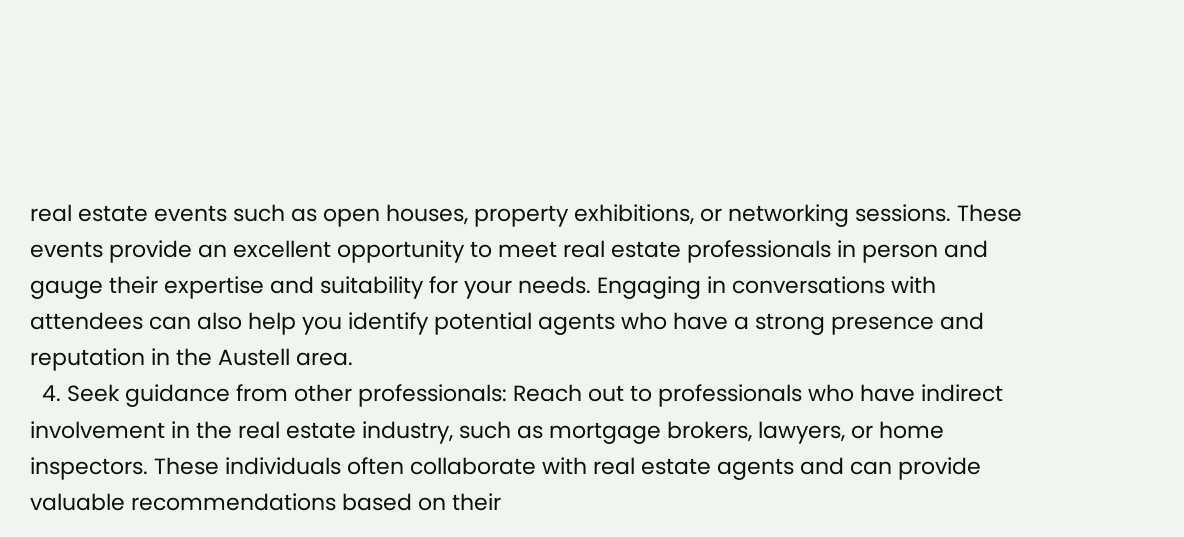real estate events such as open houses, property exhibitions, or networking sessions. These events provide an excellent opportunity to meet real estate professionals in person and gauge their expertise and suitability for your needs. Engaging in conversations with attendees can also help you identify potential agents who have a strong presence and reputation in the Austell area.
  4. Seek guidance from other professionals: Reach out to professionals who have indirect involvement in the real estate industry, such as mortgage brokers, lawyers, or home inspectors. These individuals often collaborate with real estate agents and can provide valuable recommendations based on their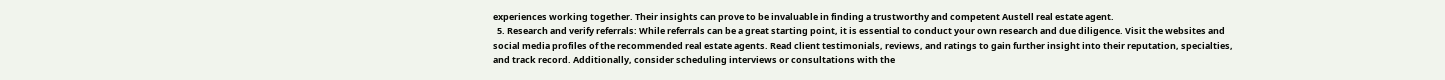experiences working together. Their insights can prove to be invaluable in finding a trustworthy and competent Austell real estate agent.
  5. Research and verify referrals: While referrals can be a great starting point, it is essential to conduct your own research and due diligence. Visit the websites and social media profiles of the recommended real estate agents. Read client testimonials, reviews, and ratings to gain further insight into their reputation, specialties, and track record. Additionally, consider scheduling interviews or consultations with the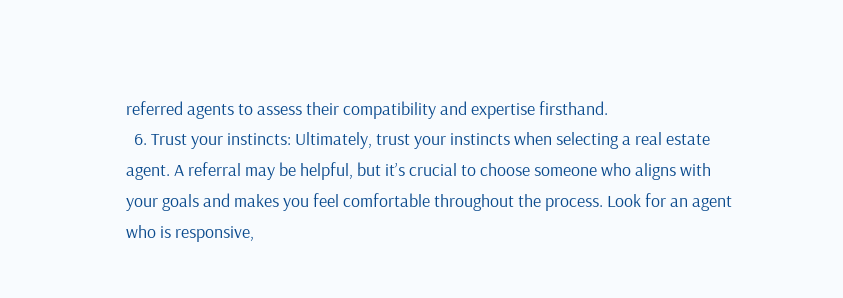referred agents to assess their compatibility and expertise firsthand.
  6. Trust your instincts: Ultimately, trust your instincts when selecting a real estate agent. A referral may be helpful, but it’s crucial to choose someone who aligns with your goals and makes you feel comfortable throughout the process. Look for an agent who is responsive,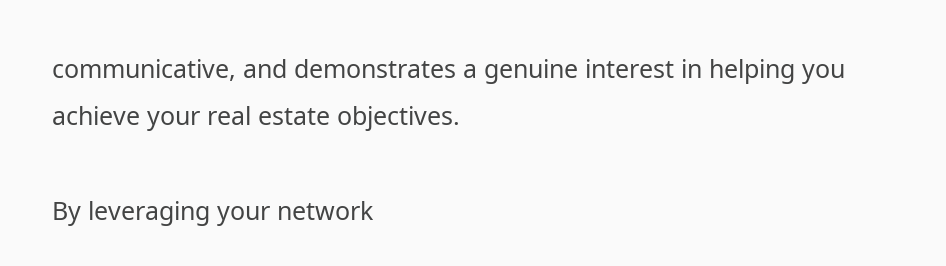communicative, and demonstrates a genuine interest in helping you achieve your real estate objectives.

By leveraging your network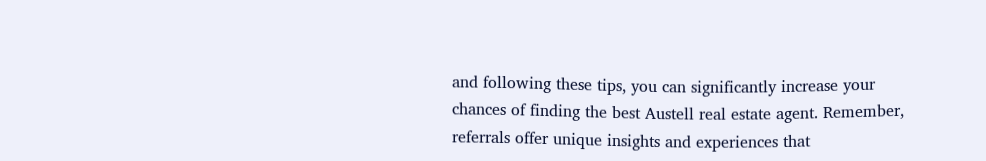and following these tips, you can significantly increase your chances of finding the best Austell real estate agent. Remember, referrals offer unique insights and experiences that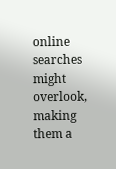online searches might overlook, making them a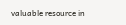valuable resource in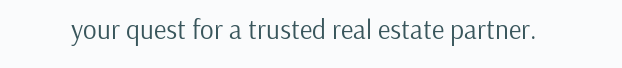your quest for a trusted real estate partner.